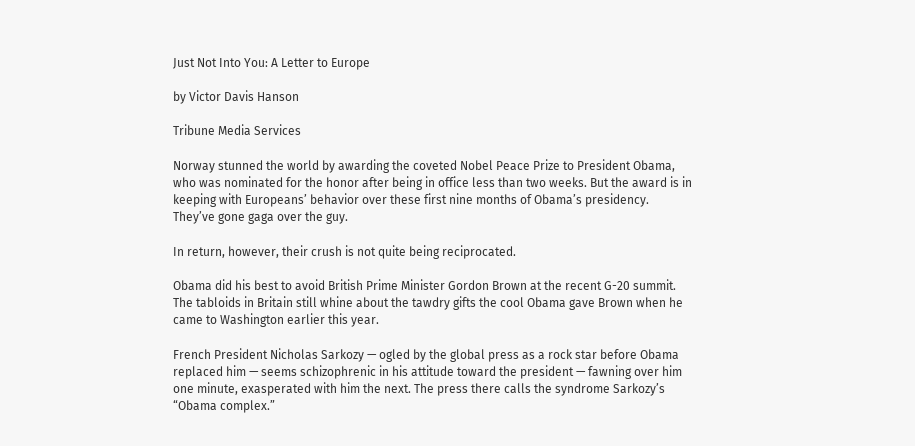Just Not Into You: A Letter to Europe

by Victor Davis Hanson

Tribune Media Services

Norway stunned the world by awarding the coveted Nobel Peace Prize to President Obama, who was nominated for the honor after being in office less than two weeks. But the award is in keeping with Europeans’ behavior over these first nine months of Obama’s presidency. They’ve gone gaga over the guy.

In return, however, their crush is not quite being reciprocated.

Obama did his best to avoid British Prime Minister Gordon Brown at the recent G-20 summit. The tabloids in Britain still whine about the tawdry gifts the cool Obama gave Brown when he came to Washington earlier this year.

French President Nicholas Sarkozy — ogled by the global press as a rock star before Obama replaced him — seems schizophrenic in his attitude toward the president — fawning over him one minute, exasperated with him the next. The press there calls the syndrome Sarkozy’s “Obama complex.”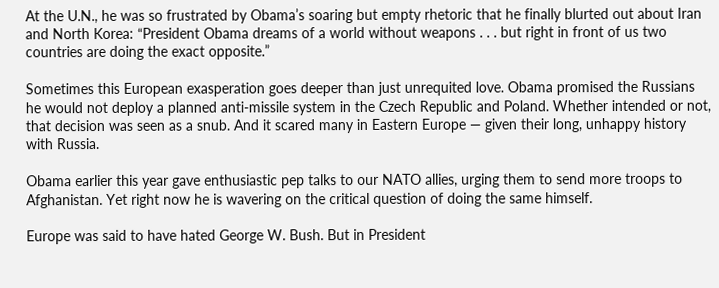At the U.N., he was so frustrated by Obama’s soaring but empty rhetoric that he finally blurted out about Iran and North Korea: “President Obama dreams of a world without weapons . . . but right in front of us two countries are doing the exact opposite.”

Sometimes this European exasperation goes deeper than just unrequited love. Obama promised the Russians he would not deploy a planned anti-missile system in the Czech Republic and Poland. Whether intended or not, that decision was seen as a snub. And it scared many in Eastern Europe — given their long, unhappy history with Russia.

Obama earlier this year gave enthusiastic pep talks to our NATO allies, urging them to send more troops to Afghanistan. Yet right now he is wavering on the critical question of doing the same himself.

Europe was said to have hated George W. Bush. But in President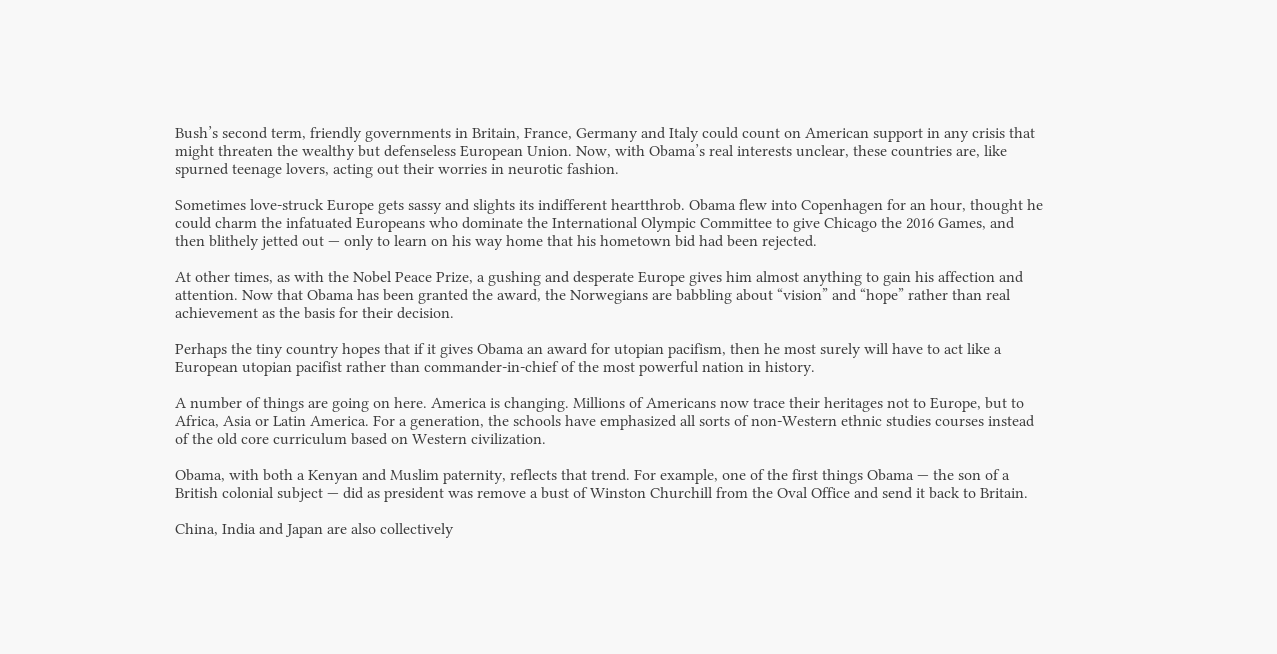Bush’s second term, friendly governments in Britain, France, Germany and Italy could count on American support in any crisis that might threaten the wealthy but defenseless European Union. Now, with Obama’s real interests unclear, these countries are, like spurned teenage lovers, acting out their worries in neurotic fashion.

Sometimes love-struck Europe gets sassy and slights its indifferent heartthrob. Obama flew into Copenhagen for an hour, thought he could charm the infatuated Europeans who dominate the International Olympic Committee to give Chicago the 2016 Games, and then blithely jetted out — only to learn on his way home that his hometown bid had been rejected.

At other times, as with the Nobel Peace Prize, a gushing and desperate Europe gives him almost anything to gain his affection and attention. Now that Obama has been granted the award, the Norwegians are babbling about “vision” and “hope” rather than real achievement as the basis for their decision.

Perhaps the tiny country hopes that if it gives Obama an award for utopian pacifism, then he most surely will have to act like a European utopian pacifist rather than commander-in-chief of the most powerful nation in history.

A number of things are going on here. America is changing. Millions of Americans now trace their heritages not to Europe, but to Africa, Asia or Latin America. For a generation, the schools have emphasized all sorts of non-Western ethnic studies courses instead of the old core curriculum based on Western civilization.

Obama, with both a Kenyan and Muslim paternity, reflects that trend. For example, one of the first things Obama — the son of a British colonial subject — did as president was remove a bust of Winston Churchill from the Oval Office and send it back to Britain.

China, India and Japan are also collectively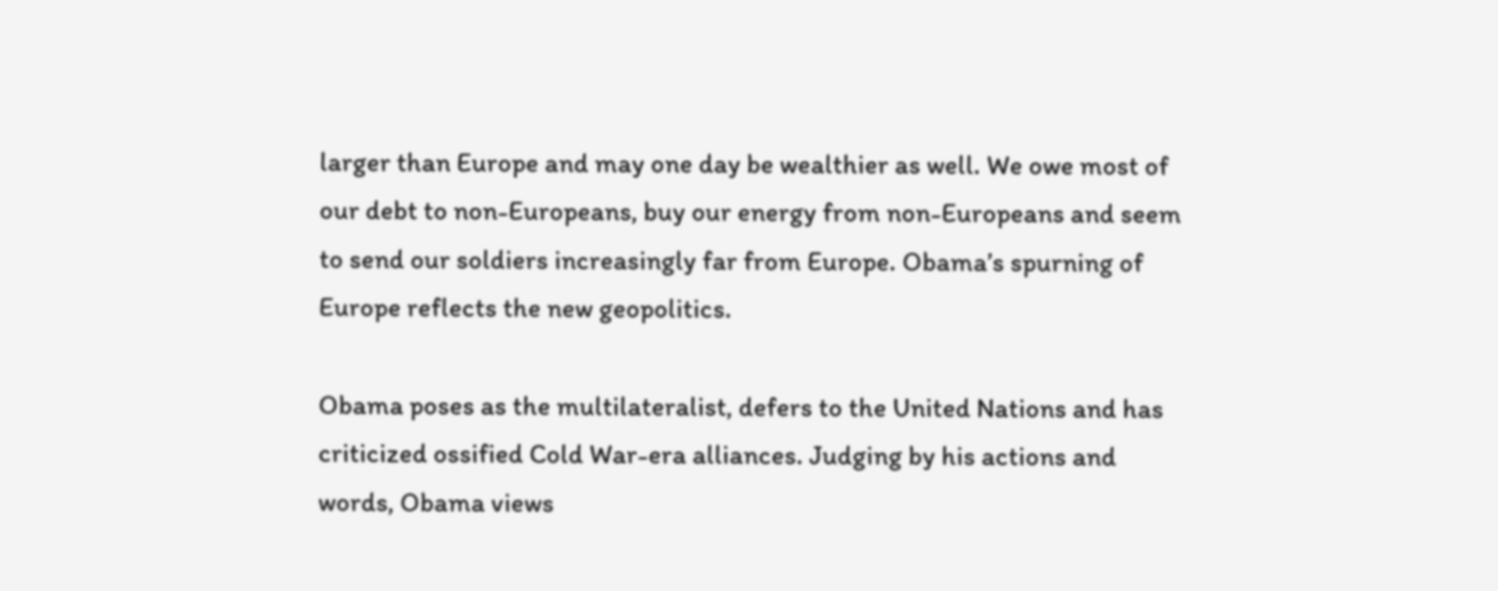larger than Europe and may one day be wealthier as well. We owe most of our debt to non-Europeans, buy our energy from non-Europeans and seem to send our soldiers increasingly far from Europe. Obama’s spurning of Europe reflects the new geopolitics.

Obama poses as the multilateralist, defers to the United Nations and has criticized ossified Cold War-era alliances. Judging by his actions and words, Obama views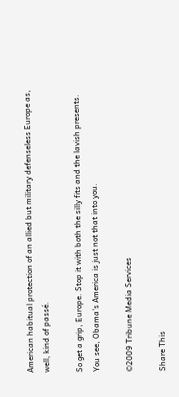American habitual protection of an allied but military defenseless Europe as, well, kind of passé.

So get a grip, Europe. Stop it with both the silly fits and the lavish presents. You see, Obama’s America is just not that into you.

©2009 Tribune Media Services

Share This